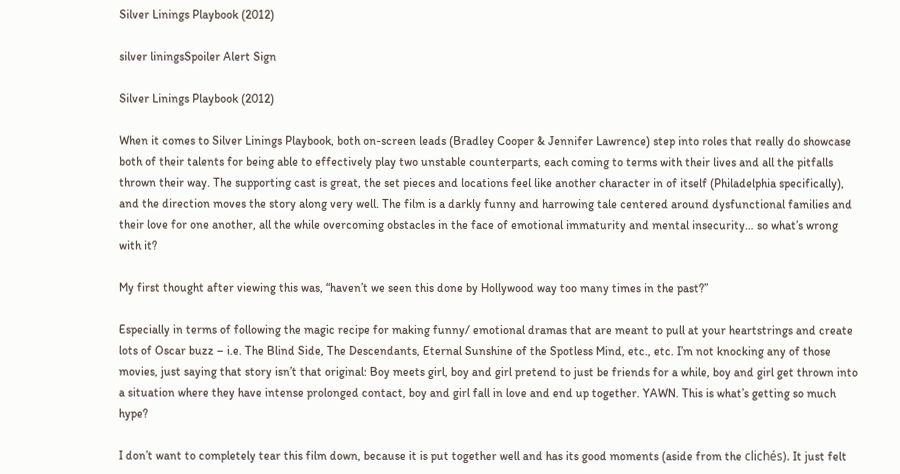Silver Linings Playbook (2012)

silver liningsSpoiler Alert Sign

Silver Linings Playbook (2012)

When it comes to Silver Linings Playbook, both on-screen leads (Bradley Cooper & Jennifer Lawrence) step into roles that really do showcase both of their talents for being able to effectively play two unstable counterparts, each coming to terms with their lives and all the pitfalls thrown their way. The supporting cast is great, the set pieces and locations feel like another character in of itself (Philadelphia specifically), and the direction moves the story along very well. The film is a darkly funny and harrowing tale centered around dysfunctional families and their love for one another, all the while overcoming obstacles in the face of emotional immaturity and mental insecurity… so what’s wrong with it?

My first thought after viewing this was, “haven’t we seen this done by Hollywood way too many times in the past?”

Especially in terms of following the magic recipe for making funny/ emotional dramas that are meant to pull at your heartstrings and create lots of Oscar buzz – i.e. The Blind Side, The Descendants, Eternal Sunshine of the Spotless Mind, etc., etc. I’m not knocking any of those movies, just saying that story isn’t that original: Boy meets girl, boy and girl pretend to just be friends for a while, boy and girl get thrown into a situation where they have intense prolonged contact, boy and girl fall in love and end up together. YAWN. This is what’s getting so much hype?

I don’t want to completely tear this film down, because it is put together well and has its good moments (aside from the clichés). It just felt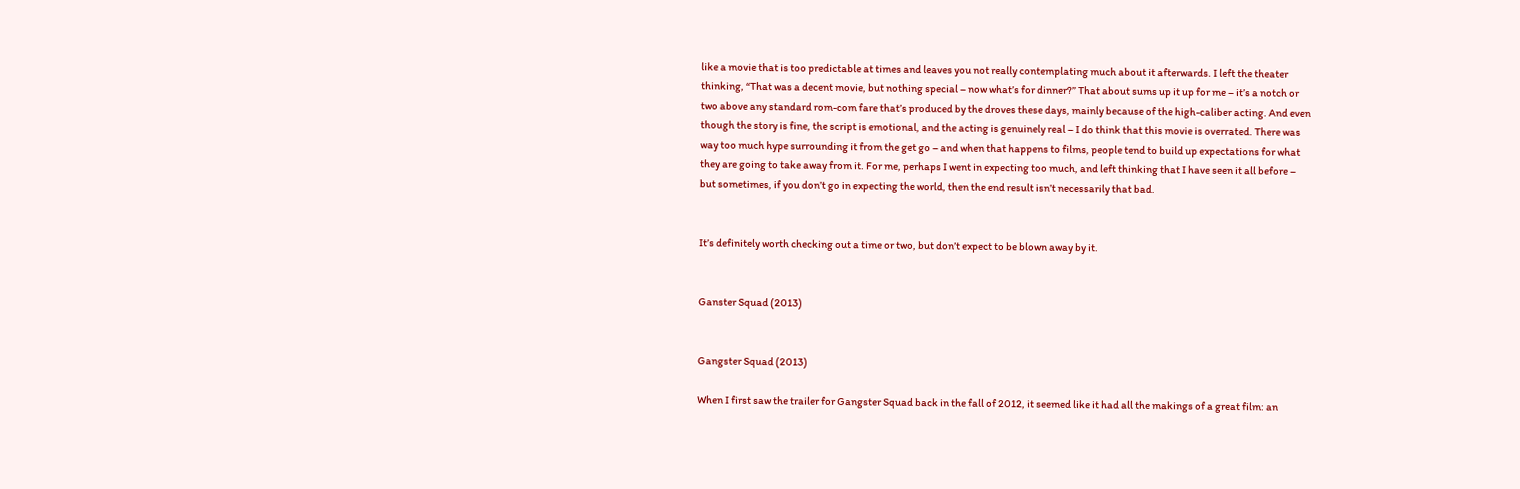like a movie that is too predictable at times and leaves you not really contemplating much about it afterwards. I left the theater thinking, “That was a decent movie, but nothing special – now what’s for dinner?” That about sums up it up for me – it’s a notch or two above any standard rom-com fare that’s produced by the droves these days, mainly because of the high-caliber acting. And even though the story is fine, the script is emotional, and the acting is genuinely real – I do think that this movie is overrated. There was way too much hype surrounding it from the get go – and when that happens to films, people tend to build up expectations for what they are going to take away from it. For me, perhaps I went in expecting too much, and left thinking that I have seen it all before – but sometimes, if you don’t go in expecting the world, then the end result isn’t necessarily that bad.


It’s definitely worth checking out a time or two, but don’t expect to be blown away by it.


Ganster Squad (2013)


Gangster Squad (2013)

When I first saw the trailer for Gangster Squad back in the fall of 2012, it seemed like it had all the makings of a great film: an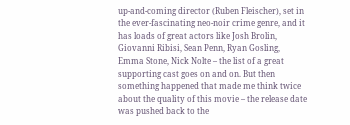up-and-coming director (Ruben Fleischer), set in the ever-fascinating neo-noir crime genre, and it has loads of great actors like Josh Brolin, Giovanni Ribisi, Sean Penn, Ryan Gosling, Emma Stone, Nick Nolte – the list of a great supporting cast goes on and on. But then something happened that made me think twice about the quality of this movie – the release date was pushed back to the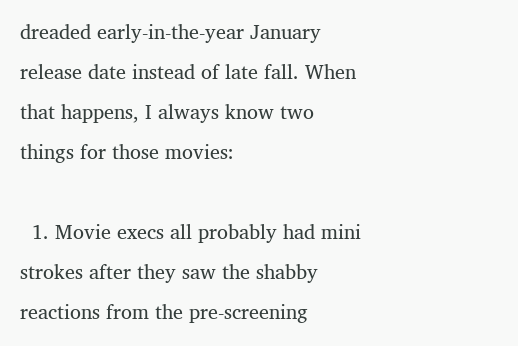dreaded early-in-the-year January release date instead of late fall. When that happens, I always know two things for those movies:

  1. Movie execs all probably had mini strokes after they saw the shabby reactions from the pre-screening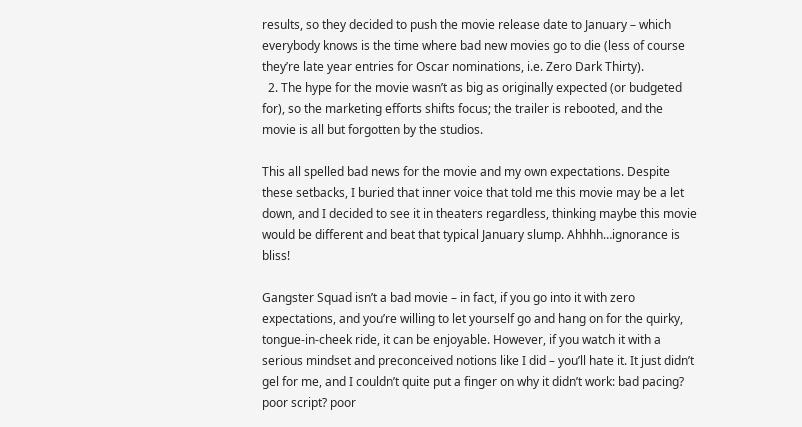results, so they decided to push the movie release date to January – which everybody knows is the time where bad new movies go to die (less of course they’re late year entries for Oscar nominations, i.e. Zero Dark Thirty).
  2. The hype for the movie wasn’t as big as originally expected (or budgeted for), so the marketing efforts shifts focus; the trailer is rebooted, and the movie is all but forgotten by the studios.

This all spelled bad news for the movie and my own expectations. Despite these setbacks, I buried that inner voice that told me this movie may be a let down, and I decided to see it in theaters regardless, thinking maybe this movie would be different and beat that typical January slump. Ahhhh…ignorance is bliss!

Gangster Squad isn’t a bad movie – in fact, if you go into it with zero expectations, and you’re willing to let yourself go and hang on for the quirky, tongue-in-cheek ride, it can be enjoyable. However, if you watch it with a serious mindset and preconceived notions like I did – you’ll hate it. It just didn’t gel for me, and I couldn’t quite put a finger on why it didn’t work: bad pacing? poor script? poor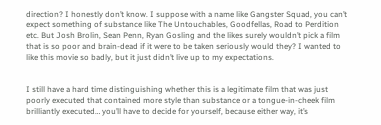direction? I honestly don’t know. I suppose with a name like Gangster Squad, you can’t expect something of substance like The Untouchables, Goodfellas, Road to Perdition etc. But Josh Brolin, Sean Penn, Ryan Gosling and the likes surely wouldn’t pick a film that is so poor and brain-dead if it were to be taken seriously would they? I wanted to like this movie so badly, but it just didn’t live up to my expectations.


I still have a hard time distinguishing whether this is a legitimate film that was just poorly executed that contained more style than substance or a tongue-in-cheek film brilliantly executed… you’ll have to decide for yourself, because either way, it’s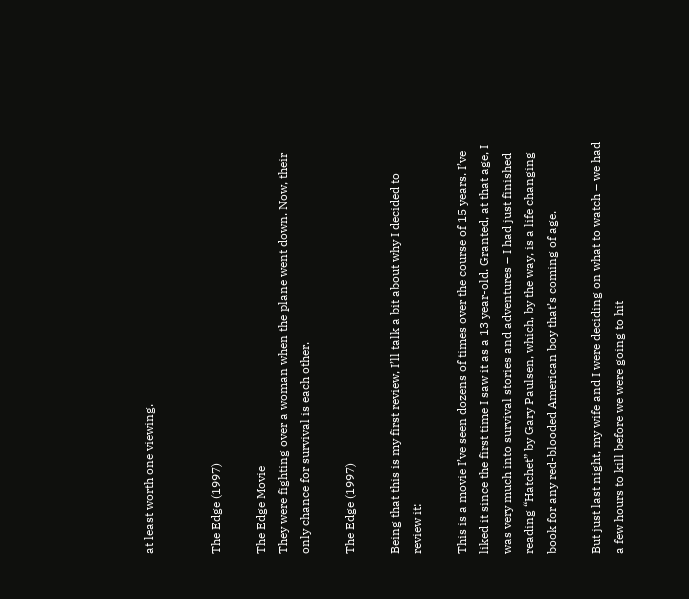at least worth one viewing.


The Edge (1997)

The Edge Movie
They were fighting over a woman when the plane went down. Now, their only chance for survival is each other.

The Edge (1997)

Being that this is my first review, I’ll talk a bit about why I decided to review it:

This is a movie I’ve seen dozens of times over the course of 15 years. I’ve liked it since the first time I saw it as a 13 year-old. Granted, at that age, I was very much into survival stories and adventures – I had just finished reading “Hatchet” by Gary Paulsen, which, by the way, is a life changing book for any red-blooded American boy that’s coming of age.

But just last night, my wife and I were deciding on what to watch – we had a few hours to kill before we were going to hit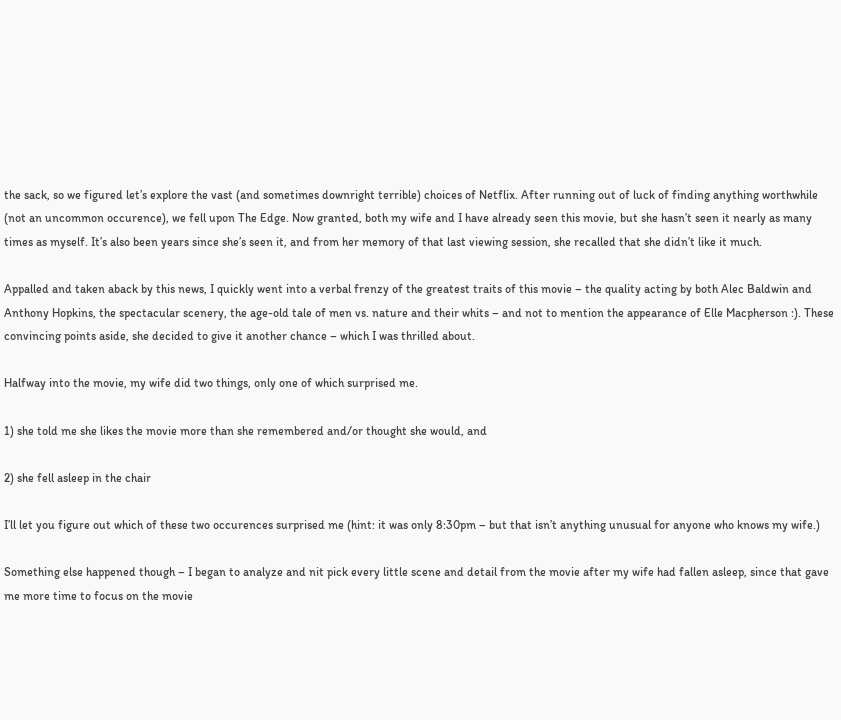the sack, so we figured let’s explore the vast (and sometimes downright terrible) choices of Netflix. After running out of luck of finding anything worthwhile (not an uncommon occurence), we fell upon The Edge. Now granted, both my wife and I have already seen this movie, but she hasn’t seen it nearly as many times as myself. It’s also been years since she’s seen it, and from her memory of that last viewing session, she recalled that she didn’t like it much.

Appalled and taken aback by this news, I quickly went into a verbal frenzy of the greatest traits of this movie – the quality acting by both Alec Baldwin and Anthony Hopkins, the spectacular scenery, the age-old tale of men vs. nature and their whits – and not to mention the appearance of Elle Macpherson :). These convincing points aside, she decided to give it another chance – which I was thrilled about.

Halfway into the movie, my wife did two things, only one of which surprised me.

1) she told me she likes the movie more than she remembered and/or thought she would, and

2) she fell asleep in the chair

I’ll let you figure out which of these two occurences surprised me (hint: it was only 8:30pm – but that isn’t anything unusual for anyone who knows my wife.)

Something else happened though – I began to analyze and nit pick every little scene and detail from the movie after my wife had fallen asleep, since that gave me more time to focus on the movie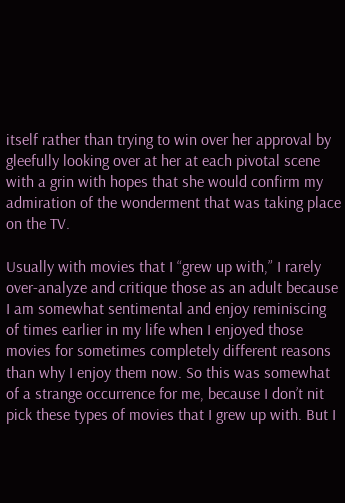itself rather than trying to win over her approval by gleefully looking over at her at each pivotal scene with a grin with hopes that she would confirm my admiration of the wonderment that was taking place on the TV.

Usually with movies that I “grew up with,” I rarely over-analyze and critique those as an adult because I am somewhat sentimental and enjoy reminiscing of times earlier in my life when I enjoyed those movies for sometimes completely different reasons than why I enjoy them now. So this was somewhat of a strange occurrence for me, because I don’t nit pick these types of movies that I grew up with. But I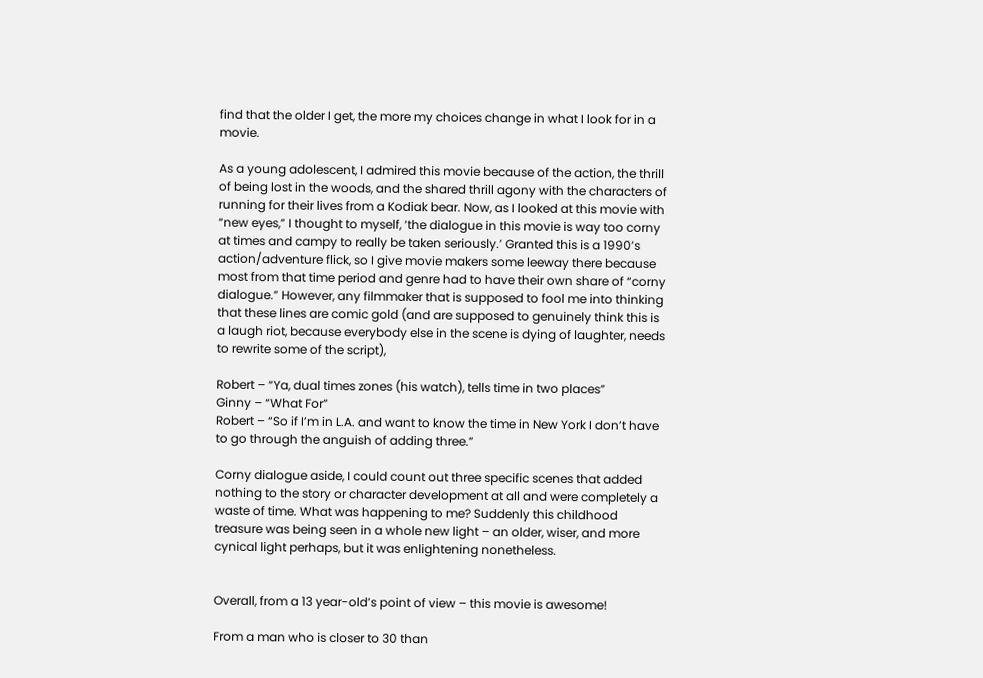find that the older I get, the more my choices change in what I look for in a movie.

As a young adolescent, I admired this movie because of the action, the thrill of being lost in the woods, and the shared thrill agony with the characters of running for their lives from a Kodiak bear. Now, as I looked at this movie with “new eyes,” I thought to myself, ‘the dialogue in this movie is way too corny at times and campy to really be taken seriously.’ Granted this is a 1990’s action/adventure flick, so I give movie makers some leeway there because most from that time period and genre had to have their own share of “corny dialogue.” However, any filmmaker that is supposed to fool me into thinking that these lines are comic gold (and are supposed to genuinely think this is a laugh riot, because everybody else in the scene is dying of laughter, needs to rewrite some of the script),

Robert – “Ya, dual times zones (his watch), tells time in two places”
Ginny – “What For”
Robert – “So if I’m in L.A. and want to know the time in New York I don’t have to go through the anguish of adding three.”

Corny dialogue aside, I could count out three specific scenes that added nothing to the story or character development at all and were completely a waste of time. What was happening to me? Suddenly this childhood treasure was being seen in a whole new light – an older, wiser, and more cynical light perhaps, but it was enlightening nonetheless.


Overall, from a 13 year-old’s point of view – this movie is awesome!

From a man who is closer to 30 than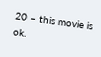20 – this movie is ok.